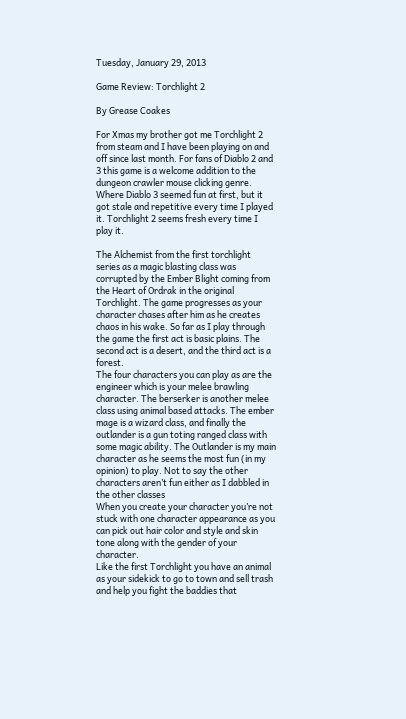Tuesday, January 29, 2013

Game Review: Torchlight 2

By Grease Coakes

For Xmas my brother got me Torchlight 2 from steam and I have been playing on and off since last month. For fans of Diablo 2 and 3 this game is a welcome addition to the dungeon crawler mouse clicking genre. Where Diablo 3 seemed fun at first, but it got stale and repetitive every time I played it. Torchlight 2 seems fresh every time I play it.

The Alchemist from the first torchlight series as a magic blasting class was corrupted by the Ember Blight coming from the Heart of Ordrak in the original Torchlight. The game progresses as your character chases after him as he creates chaos in his wake. So far as I play through the game the first act is basic plains. The second act is a desert, and the third act is a forest.
The four characters you can play as are the engineer which is your melee brawling character. The berserker is another melee class using animal based attacks. The ember mage is a wizard class, and finally the outlander is a gun toting ranged class with some magic ability. The Outlander is my main character as he seems the most fun (in my opinion) to play. Not to say the other characters aren’t fun either as I dabbled in the other classes
When you create your character you’re not stuck with one character appearance as you can pick out hair color and style and skin tone along with the gender of your character.
Like the first Torchlight you have an animal as your sidekick to go to town and sell trash and help you fight the baddies that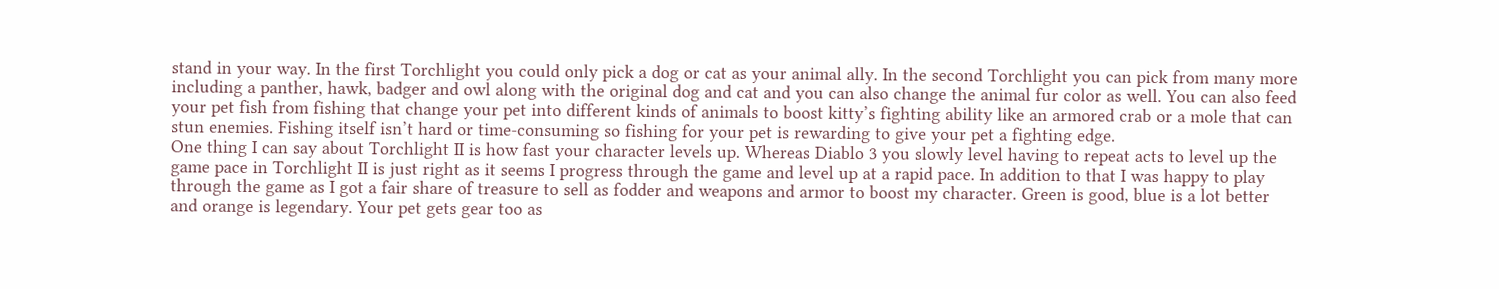stand in your way. In the first Torchlight you could only pick a dog or cat as your animal ally. In the second Torchlight you can pick from many more including a panther, hawk, badger and owl along with the original dog and cat and you can also change the animal fur color as well. You can also feed your pet fish from fishing that change your pet into different kinds of animals to boost kitty’s fighting ability like an armored crab or a mole that can stun enemies. Fishing itself isn’t hard or time-consuming so fishing for your pet is rewarding to give your pet a fighting edge.
One thing I can say about Torchlight II is how fast your character levels up. Whereas Diablo 3 you slowly level having to repeat acts to level up the game pace in Torchlight II is just right as it seems I progress through the game and level up at a rapid pace. In addition to that I was happy to play through the game as I got a fair share of treasure to sell as fodder and weapons and armor to boost my character. Green is good, blue is a lot better and orange is legendary. Your pet gets gear too as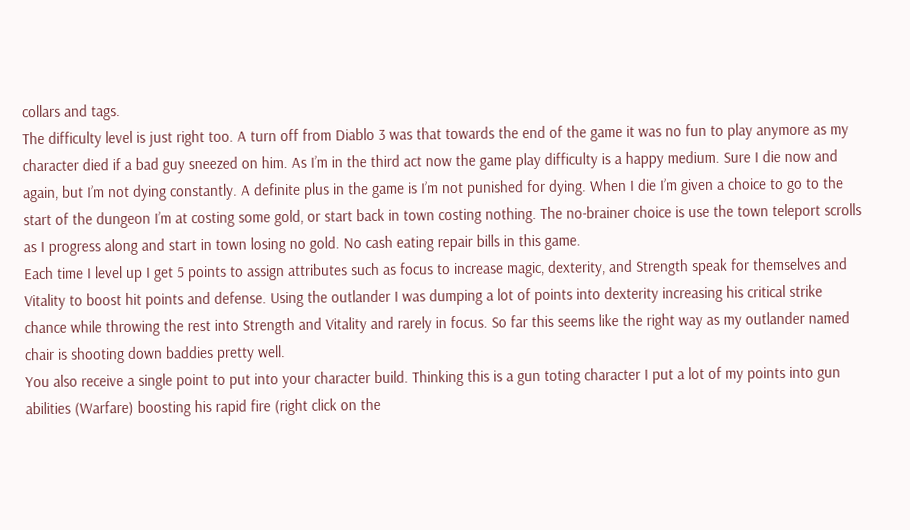collars and tags.
The difficulty level is just right too. A turn off from Diablo 3 was that towards the end of the game it was no fun to play anymore as my character died if a bad guy sneezed on him. As I’m in the third act now the game play difficulty is a happy medium. Sure I die now and again, but I’m not dying constantly. A definite plus in the game is I’m not punished for dying. When I die I’m given a choice to go to the start of the dungeon I’m at costing some gold, or start back in town costing nothing. The no-brainer choice is use the town teleport scrolls as I progress along and start in town losing no gold. No cash eating repair bills in this game.
Each time I level up I get 5 points to assign attributes such as focus to increase magic, dexterity, and Strength speak for themselves and Vitality to boost hit points and defense. Using the outlander I was dumping a lot of points into dexterity increasing his critical strike chance while throwing the rest into Strength and Vitality and rarely in focus. So far this seems like the right way as my outlander named chair is shooting down baddies pretty well.
You also receive a single point to put into your character build. Thinking this is a gun toting character I put a lot of my points into gun abilities (Warfare) boosting his rapid fire (right click on the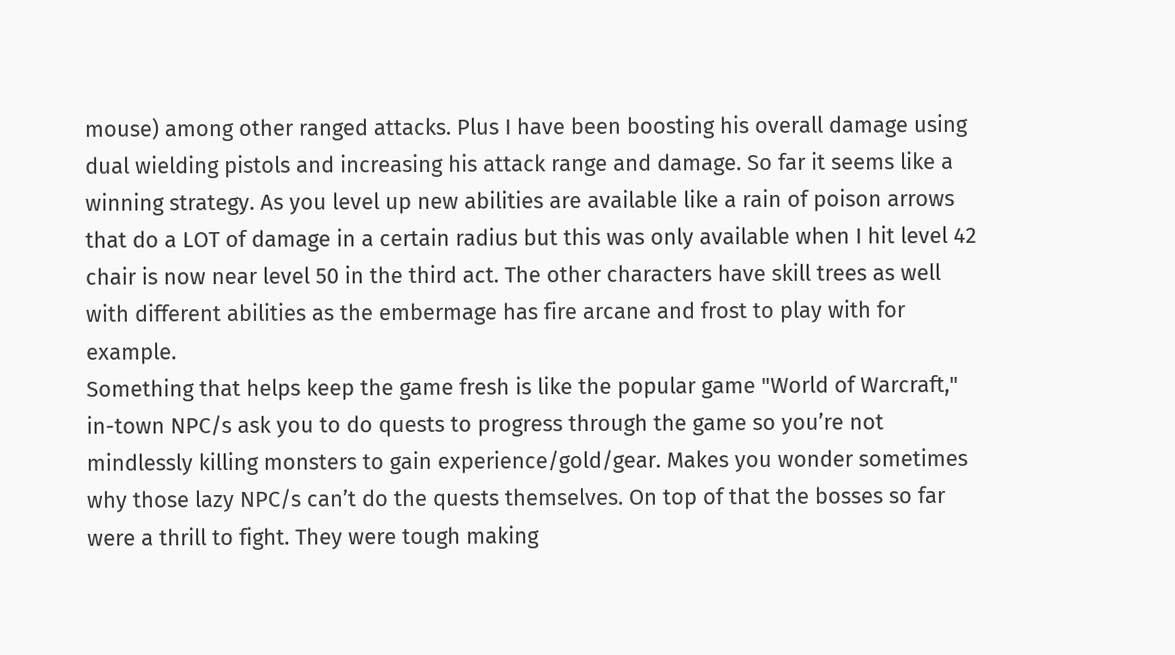mouse) among other ranged attacks. Plus I have been boosting his overall damage using dual wielding pistols and increasing his attack range and damage. So far it seems like a winning strategy. As you level up new abilities are available like a rain of poison arrows that do a LOT of damage in a certain radius but this was only available when I hit level 42 chair is now near level 50 in the third act. The other characters have skill trees as well with different abilities as the embermage has fire arcane and frost to play with for example.
Something that helps keep the game fresh is like the popular game "World of Warcraft," in-town NPC/s ask you to do quests to progress through the game so you’re not mindlessly killing monsters to gain experience/gold/gear. Makes you wonder sometimes why those lazy NPC/s can’t do the quests themselves. On top of that the bosses so far were a thrill to fight. They were tough making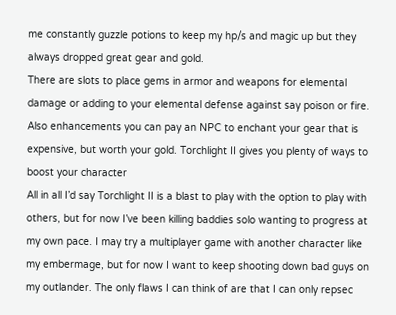me constantly guzzle potions to keep my hp/s and magic up but they always dropped great gear and gold.
There are slots to place gems in armor and weapons for elemental damage or adding to your elemental defense against say poison or fire. Also enhancements you can pay an NPC to enchant your gear that is expensive, but worth your gold. Torchlight II gives you plenty of ways to boost your character
All in all I’d say Torchlight II is a blast to play with the option to play with others, but for now I’ve been killing baddies solo wanting to progress at my own pace. I may try a multiplayer game with another character like my embermage, but for now I want to keep shooting down bad guys on my outlander. The only flaws I can think of are that I can only repsec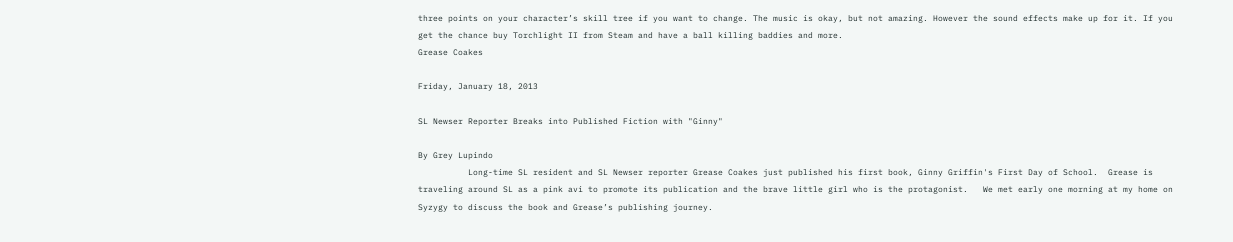three points on your character’s skill tree if you want to change. The music is okay, but not amazing. However the sound effects make up for it. If you get the chance buy Torchlight II from Steam and have a ball killing baddies and more.
Grease Coakes

Friday, January 18, 2013

SL Newser Reporter Breaks into Published Fiction with "Ginny"

By Grey Lupindo
          Long-time SL resident and SL Newser reporter Grease Coakes just published his first book, Ginny Griffin's First Day of School.  Grease is traveling around SL as a pink avi to promote its publication and the brave little girl who is the protagonist.   We met early one morning at my home on Syzygy to discuss the book and Grease’s publishing journey.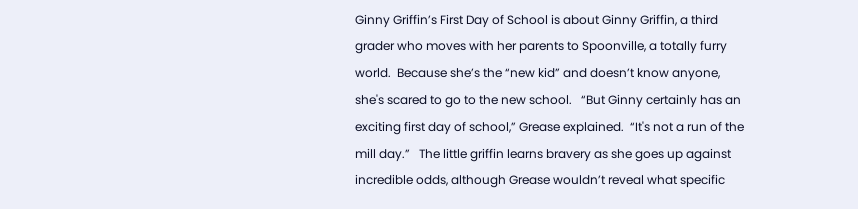Ginny Griffin’s First Day of School is about Ginny Griffin, a third grader who moves with her parents to Spoonville, a totally furry world.  Because she’s the “new kid” and doesn’t know anyone, she's scared to go to the new school.   “But Ginny certainly has an exciting first day of school,” Grease explained.  “It's not a run of the mill day.”   The little griffin learns bravery as she goes up against incredible odds, although Grease wouldn’t reveal what specific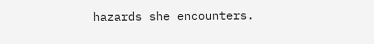hazards she encounters.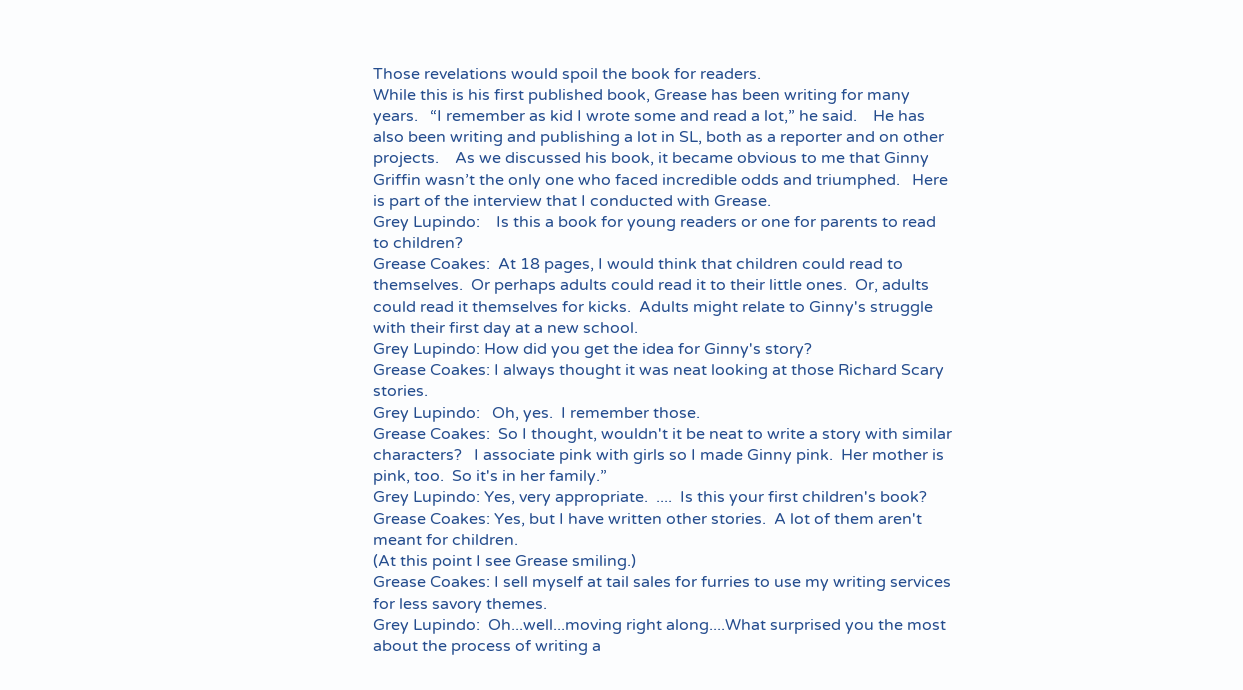Those revelations would spoil the book for readers.
While this is his first published book, Grease has been writing for many years.   “I remember as kid I wrote some and read a lot,” he said.    He has also been writing and publishing a lot in SL, both as a reporter and on other projects.    As we discussed his book, it became obvious to me that Ginny Griffin wasn’t the only one who faced incredible odds and triumphed.   Here is part of the interview that I conducted with Grease.
Grey Lupindo:    Is this a book for young readers or one for parents to read to children?
Grease Coakes:  At 18 pages, I would think that children could read to themselves.  Or perhaps adults could read it to their little ones.  Or, adults could read it themselves for kicks.  Adults might relate to Ginny's struggle with their first day at a new school.
Grey Lupindo: How did you get the idea for Ginny's story?
Grease Coakes: I always thought it was neat looking at those Richard Scary stories.
Grey Lupindo:   Oh, yes.  I remember those.
Grease Coakes:  So I thought, wouldn't it be neat to write a story with similar characters?   I associate pink with girls so I made Ginny pink.  Her mother is pink, too.  So it's in her family.”
Grey Lupindo: Yes, very appropriate.  ....  Is this your first children's book?
Grease Coakes: Yes, but I have written other stories.  A lot of them aren't meant for children.
(At this point I see Grease smiling.)
Grease Coakes: I sell myself at tail sales for furries to use my writing services for less savory themes.
Grey Lupindo:  Oh...well...moving right along....What surprised you the most about the process of writing a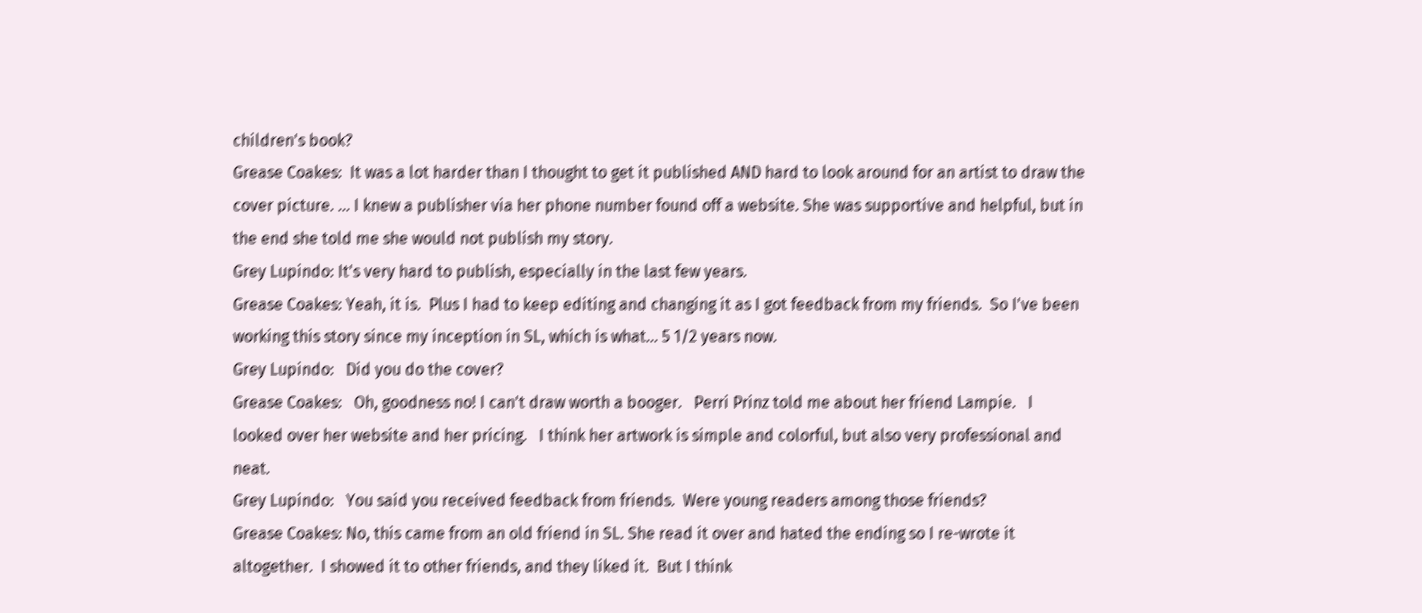children's book?
Grease Coakes:  It was a lot harder than I thought to get it published AND hard to look around for an artist to draw the cover picture. ... I knew a publisher via her phone number found off a website. She was supportive and helpful, but in the end she told me she would not publish my story.
Grey Lupindo: It's very hard to publish, especially in the last few years.
Grease Coakes: Yeah, it is.  Plus I had to keep editing and changing it as I got feedback from my friends.  So I've been working this story since my inception in SL, which is what... 5 1/2 years now.
Grey Lupindo:   Did you do the cover?
Grease Coakes:   Oh, goodness no! I can't draw worth a booger.   Perri Prinz told me about her friend Lampie.   I looked over her website and her pricing.   I think her artwork is simple and colorful, but also very professional and neat.
Grey Lupindo:   You said you received feedback from friends.  Were young readers among those friends?
Grease Coakes: No, this came from an old friend in SL. She read it over and hated the ending so I re-wrote it altogether.  I showed it to other friends, and they liked it.  But I think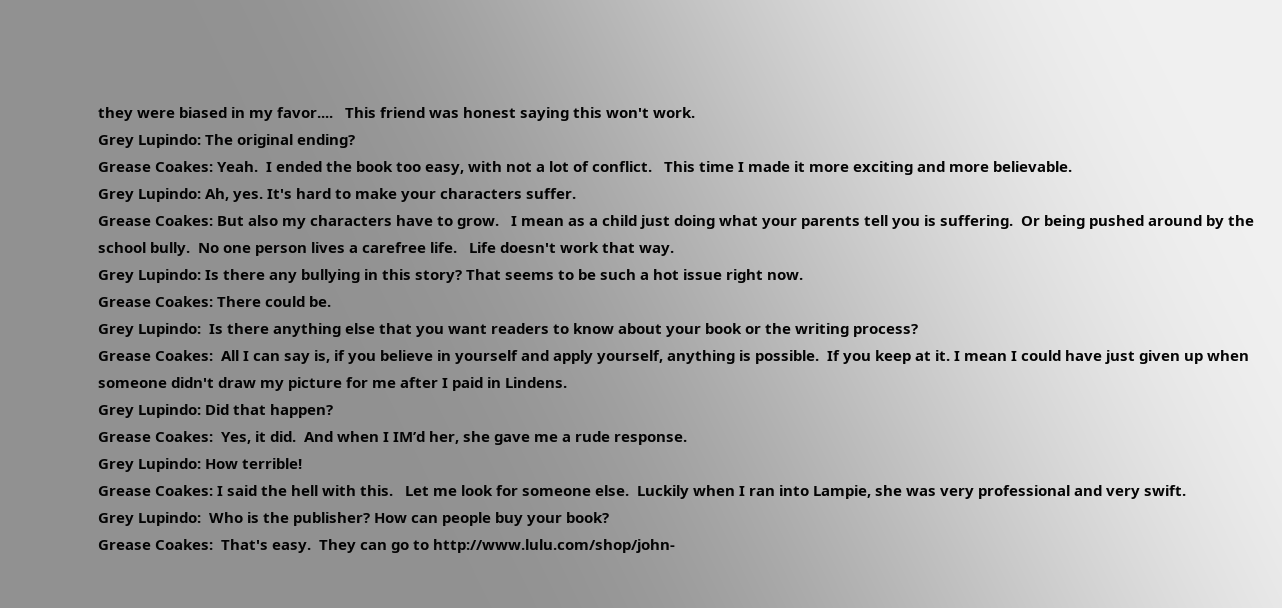they were biased in my favor....   This friend was honest saying this won't work.
Grey Lupindo: The original ending?
Grease Coakes: Yeah.  I ended the book too easy, with not a lot of conflict.   This time I made it more exciting and more believable.
Grey Lupindo: Ah, yes. It's hard to make your characters suffer.
Grease Coakes: But also my characters have to grow.   I mean as a child just doing what your parents tell you is suffering.  Or being pushed around by the school bully.  No one person lives a carefree life.   Life doesn't work that way.
Grey Lupindo: Is there any bullying in this story? That seems to be such a hot issue right now.
Grease Coakes: There could be.
Grey Lupindo:  Is there anything else that you want readers to know about your book or the writing process?
Grease Coakes:  All I can say is, if you believe in yourself and apply yourself, anything is possible.  If you keep at it. I mean I could have just given up when someone didn't draw my picture for me after I paid in Lindens.
Grey Lupindo: Did that happen?
Grease Coakes:  Yes, it did.  And when I IM’d her, she gave me a rude response.
Grey Lupindo: How terrible!
Grease Coakes: I said the hell with this.   Let me look for someone else.  Luckily when I ran into Lampie, she was very professional and very swift.
Grey Lupindo:  Who is the publisher? How can people buy your book?
Grease Coakes:  That's easy.  They can go to http://www.lulu.com/shop/john-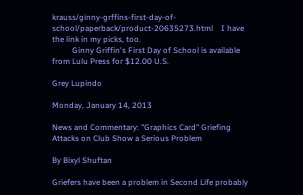krauss/ginny-grffins-first-day-of-school/paperback/product-20635273.html    I have the link in my picks, too.
          Ginny Griffin's First Day of School is available from Lulu Press for $12.00 U.S.

Grey Lupindo

Monday, January 14, 2013

News and Commentary: "Graphics Card" Griefing Attacks on Club Show a Serious Problem

By Bixyl Shuftan

Griefers have been a problem in Second Life probably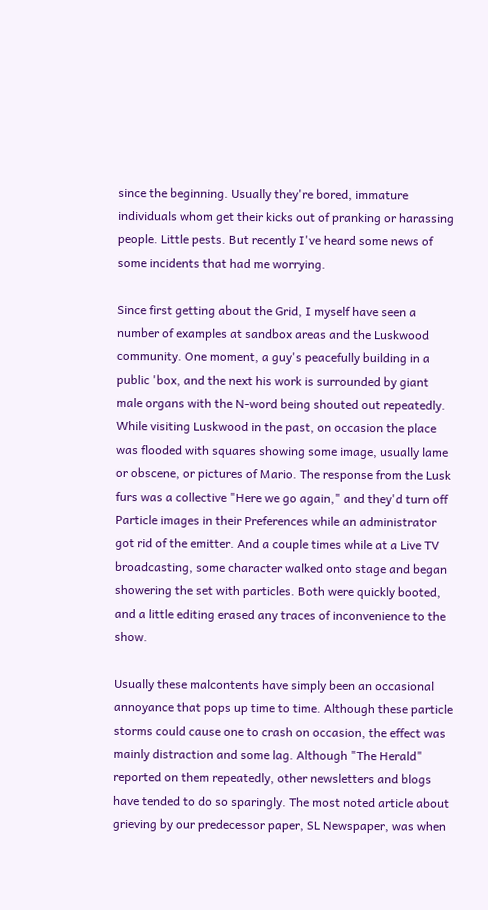since the beginning. Usually they're bored, immature individuals whom get their kicks out of pranking or harassing people. Little pests. But recently I've heard some news of some incidents that had me worrying.

Since first getting about the Grid, I myself have seen a number of examples at sandbox areas and the Luskwood community. One moment, a guy's peacefully building in a public 'box, and the next his work is surrounded by giant male organs with the N-word being shouted out repeatedly. While visiting Luskwood in the past, on occasion the place was flooded with squares showing some image, usually lame or obscene, or pictures of Mario. The response from the Lusk furs was a collective "Here we go again," and they'd turn off Particle images in their Preferences while an administrator got rid of the emitter. And a couple times while at a Live TV broadcasting, some character walked onto stage and began showering the set with particles. Both were quickly booted, and a little editing erased any traces of inconvenience to the show.

Usually these malcontents have simply been an occasional annoyance that pops up time to time. Although these particle storms could cause one to crash on occasion, the effect was mainly distraction and some lag. Although "The Herald" reported on them repeatedly, other newsletters and blogs have tended to do so sparingly. The most noted article about grieving by our predecessor paper, SL Newspaper, was when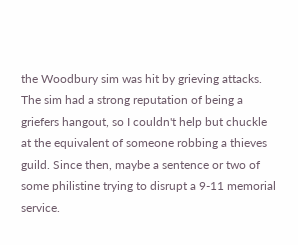the Woodbury sim was hit by grieving attacks. The sim had a strong reputation of being a griefers hangout, so I couldn't help but chuckle at the equivalent of someone robbing a thieves guild. Since then, maybe a sentence or two of some philistine trying to disrupt a 9-11 memorial service.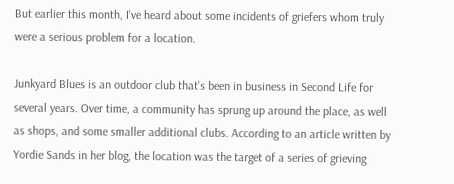But earlier this month, I've heard about some incidents of griefers whom truly were a serious problem for a location.

Junkyard Blues is an outdoor club that's been in business in Second Life for several years. Over time, a community has sprung up around the place, as well as shops, and some smaller additional clubs. According to an article written by Yordie Sands in her blog, the location was the target of a series of grieving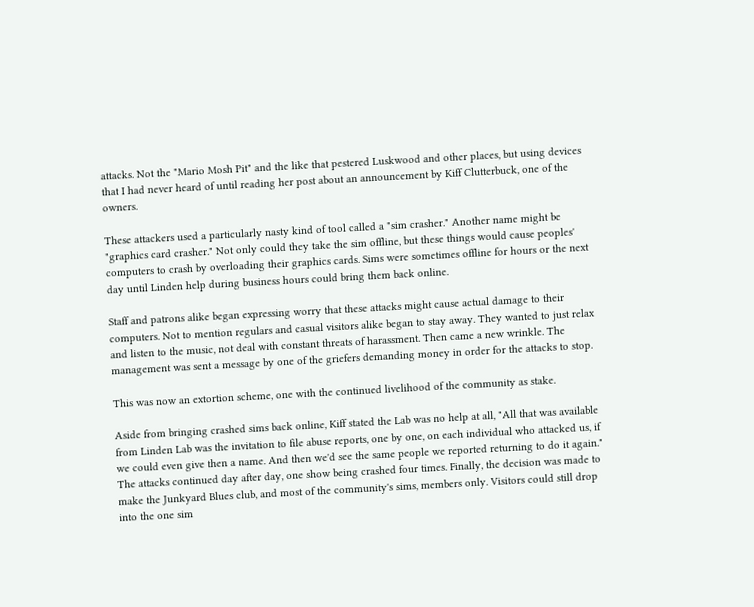attacks. Not the "Mario Mosh Pit" and the like that pestered Luskwood and other places, but using devices that I had never heard of until reading her post about an announcement by Kiff Clutterbuck, one of the owners.

These attackers used a particularly nasty kind of tool called a "sim crasher." Another name might be "graphics card crasher." Not only could they take the sim offline, but these things would cause peoples' computers to crash by overloading their graphics cards. Sims were sometimes offline for hours or the next day until Linden help during business hours could bring them back online.

Staff and patrons alike began expressing worry that these attacks might cause actual damage to their computers. Not to mention regulars and casual visitors alike began to stay away. They wanted to just relax and listen to the music, not deal with constant threats of harassment. Then came a new wrinkle. The management was sent a message by one of the griefers demanding money in order for the attacks to stop.

This was now an extortion scheme, one with the continued livelihood of the community as stake.

Aside from bringing crashed sims back online, Kiff stated the Lab was no help at all, "All that was available from Linden Lab was the invitation to file abuse reports, one by one, on each individual who attacked us, if we could even give then a name. And then we'd see the same people we reported returning to do it again." The attacks continued day after day, one show being crashed four times. Finally, the decision was made to make the Junkyard Blues club, and most of the community's sims, members only. Visitors could still drop into the one sim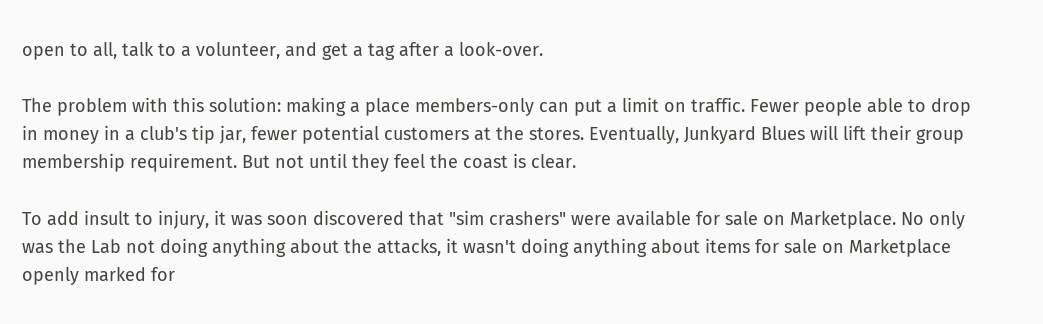open to all, talk to a volunteer, and get a tag after a look-over.

The problem with this solution: making a place members-only can put a limit on traffic. Fewer people able to drop in money in a club's tip jar, fewer potential customers at the stores. Eventually, Junkyard Blues will lift their group membership requirement. But not until they feel the coast is clear.

To add insult to injury, it was soon discovered that "sim crashers" were available for sale on Marketplace. No only was the Lab not doing anything about the attacks, it wasn't doing anything about items for sale on Marketplace openly marked for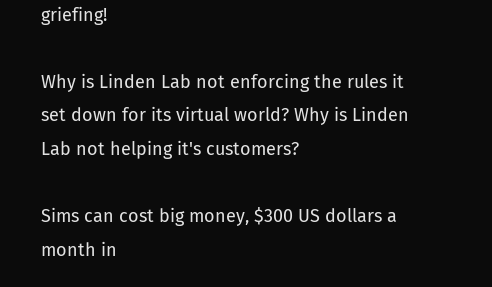griefing!

Why is Linden Lab not enforcing the rules it set down for its virtual world? Why is Linden Lab not helping it's customers?

Sims can cost big money, $300 US dollars a month in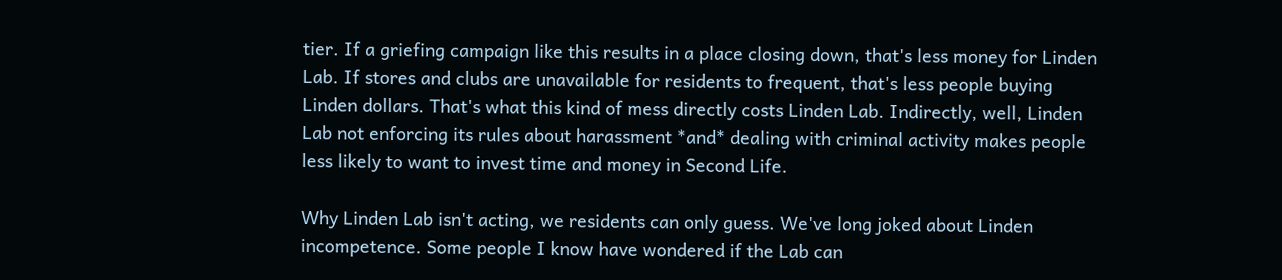tier. If a griefing campaign like this results in a place closing down, that's less money for Linden Lab. If stores and clubs are unavailable for residents to frequent, that's less people buying Linden dollars. That's what this kind of mess directly costs Linden Lab. Indirectly, well, Linden Lab not enforcing its rules about harassment *and* dealing with criminal activity makes people less likely to want to invest time and money in Second Life.

Why Linden Lab isn't acting, we residents can only guess. We've long joked about Linden incompetence. Some people I know have wondered if the Lab can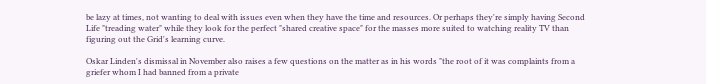be lazy at times, not wanting to deal with issues even when they have the time and resources. Or perhaps they're simply having Second Life "treading water" while they look for the perfect "shared creative space" for the masses more suited to watching reality TV than figuring out the Grid's learning curve.

Oskar Linden's dismissal in November also raises a few questions on the matter as in his words "the root of it was complaints from a griefer whom I had banned from a private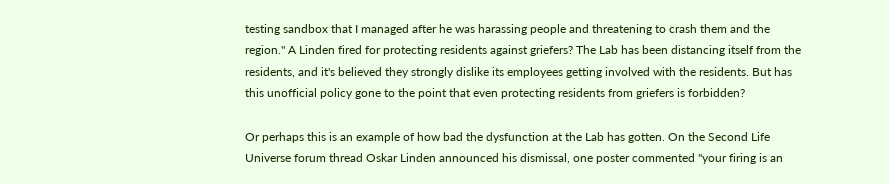testing sandbox that I managed after he was harassing people and threatening to crash them and the region." A Linden fired for protecting residents against griefers? The Lab has been distancing itself from the residents, and it's believed they strongly dislike its employees getting involved with the residents. But has this unofficial policy gone to the point that even protecting residents from griefers is forbidden?

Or perhaps this is an example of how bad the dysfunction at the Lab has gotten. On the Second Life Universe forum thread Oskar Linden announced his dismissal, one poster commented "your firing is an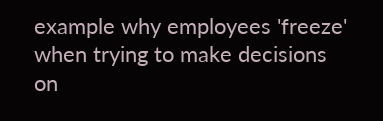example why employees 'freeze' when trying to make decisions on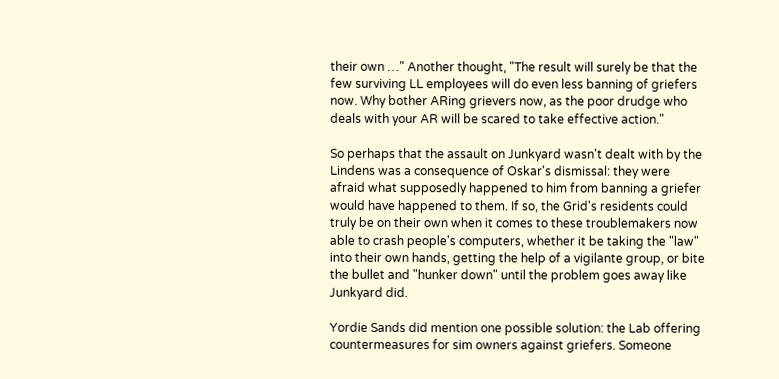their own …" Another thought, "The result will surely be that the few surviving LL employees will do even less banning of griefers now. Why bother ARing grievers now, as the poor drudge who deals with your AR will be scared to take effective action."

So perhaps that the assault on Junkyard wasn't dealt with by the Lindens was a consequence of Oskar's dismissal: they were afraid what supposedly happened to him from banning a griefer would have happened to them. If so, the Grid's residents could truly be on their own when it comes to these troublemakers now able to crash people's computers, whether it be taking the "law" into their own hands, getting the help of a vigilante group, or bite the bullet and "hunker down" until the problem goes away like Junkyard did.

Yordie Sands did mention one possible solution: the Lab offering countermeasures for sim owners against griefers. Someone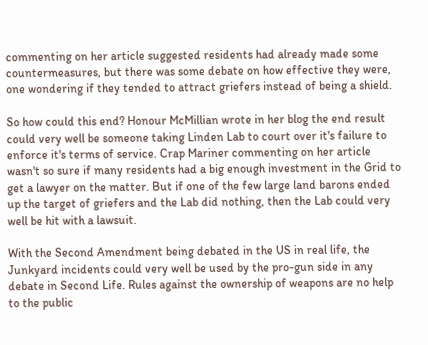commenting on her article suggested residents had already made some countermeasures, but there was some debate on how effective they were, one wondering if they tended to attract griefers instead of being a shield.

So how could this end? Honour McMillian wrote in her blog the end result could very well be someone taking Linden Lab to court over it's failure to enforce it's terms of service. Crap Mariner commenting on her article wasn't so sure if many residents had a big enough investment in the Grid to get a lawyer on the matter. But if one of the few large land barons ended up the target of griefers and the Lab did nothing, then the Lab could very well be hit with a lawsuit.

With the Second Amendment being debated in the US in real life, the Junkyard incidents could very well be used by the pro-gun side in any debate in Second Life. Rules against the ownership of weapons are no help to the public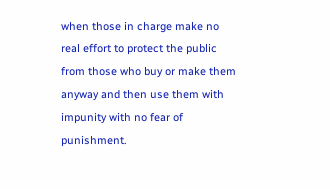when those in charge make no real effort to protect the public from those who buy or make them anyway and then use them with impunity with no fear of punishment.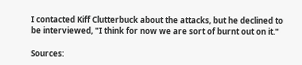I contacted Kiff Clutterbuck about the attacks, but he declined to be interviewed, "I think for now we are sort of burnt out on it."

Sources: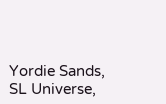Yordie Sands, SL Universe,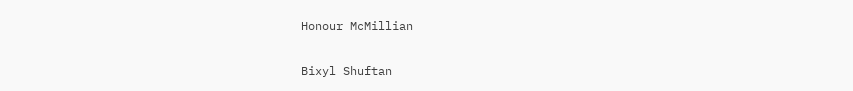Honour McMillian

Bixyl Shuftan